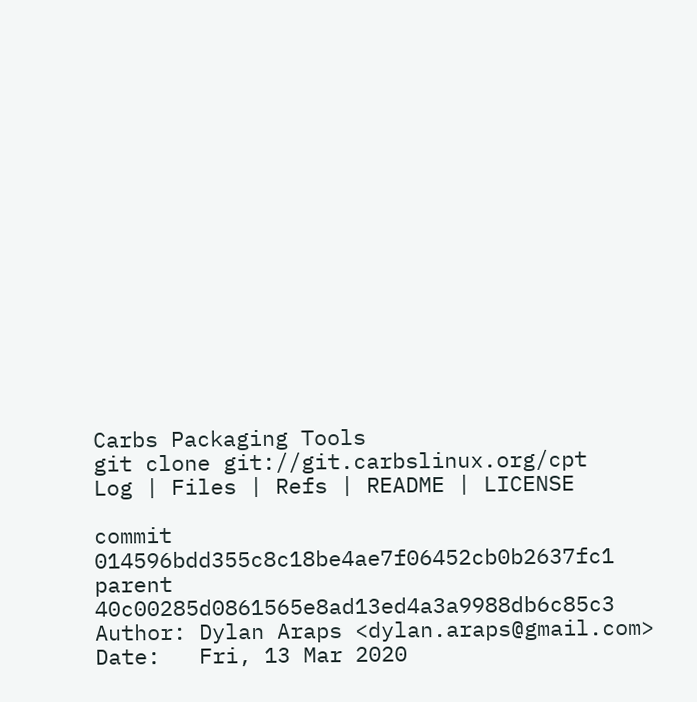Carbs Packaging Tools
git clone git://git.carbslinux.org/cpt
Log | Files | Refs | README | LICENSE

commit 014596bdd355c8c18be4ae7f06452cb0b2637fc1
parent 40c00285d0861565e8ad13ed4a3a9988db6c85c3
Author: Dylan Araps <dylan.araps@gmail.com>
Date:   Fri, 13 Mar 2020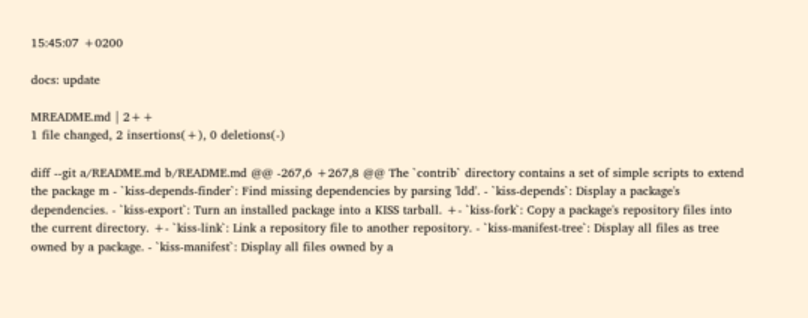15:45:07 +0200

docs: update

MREADME.md | 2++
1 file changed, 2 insertions(+), 0 deletions(-)

diff --git a/README.md b/README.md @@ -267,6 +267,8 @@ The `contrib` directory contains a set of simple scripts to extend the package m - `kiss-depends-finder`: Find missing dependencies by parsing 'ldd'. - `kiss-depends`: Display a package's dependencies. - `kiss-export`: Turn an installed package into a KISS tarball. +- `kiss-fork`: Copy a package's repository files into the current directory. +- `kiss-link`: Link a repository file to another repository. - `kiss-manifest-tree`: Display all files as tree owned by a package. - `kiss-manifest`: Display all files owned by a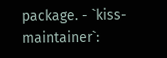package. - `kiss-maintainer`: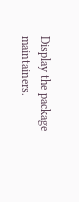Display the package maintainers.